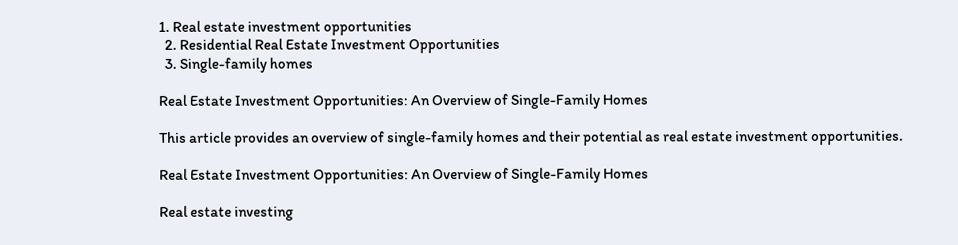1. Real estate investment opportunities
  2. Residential Real Estate Investment Opportunities
  3. Single-family homes

Real Estate Investment Opportunities: An Overview of Single-Family Homes

This article provides an overview of single-family homes and their potential as real estate investment opportunities.

Real Estate Investment Opportunities: An Overview of Single-Family Homes

Real estate investing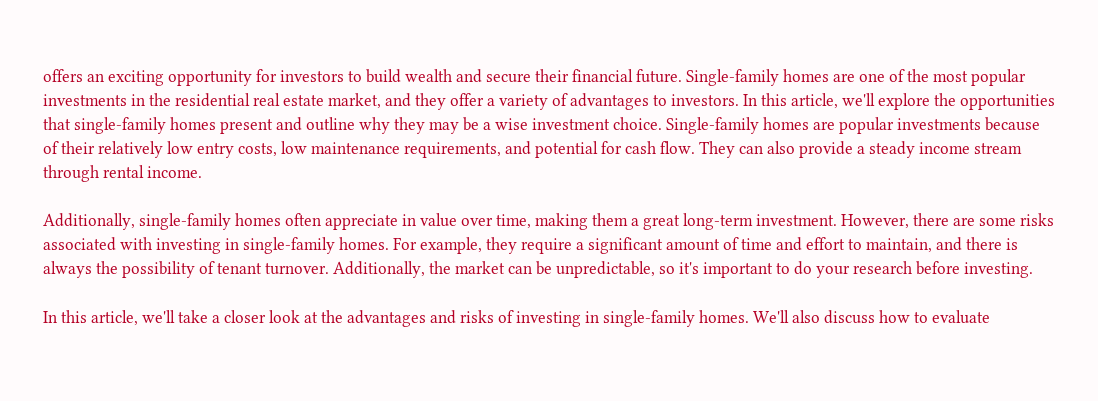offers an exciting opportunity for investors to build wealth and secure their financial future. Single-family homes are one of the most popular investments in the residential real estate market, and they offer a variety of advantages to investors. In this article, we'll explore the opportunities that single-family homes present and outline why they may be a wise investment choice. Single-family homes are popular investments because of their relatively low entry costs, low maintenance requirements, and potential for cash flow. They can also provide a steady income stream through rental income.

Additionally, single-family homes often appreciate in value over time, making them a great long-term investment. However, there are some risks associated with investing in single-family homes. For example, they require a significant amount of time and effort to maintain, and there is always the possibility of tenant turnover. Additionally, the market can be unpredictable, so it's important to do your research before investing.

In this article, we'll take a closer look at the advantages and risks of investing in single-family homes. We'll also discuss how to evaluate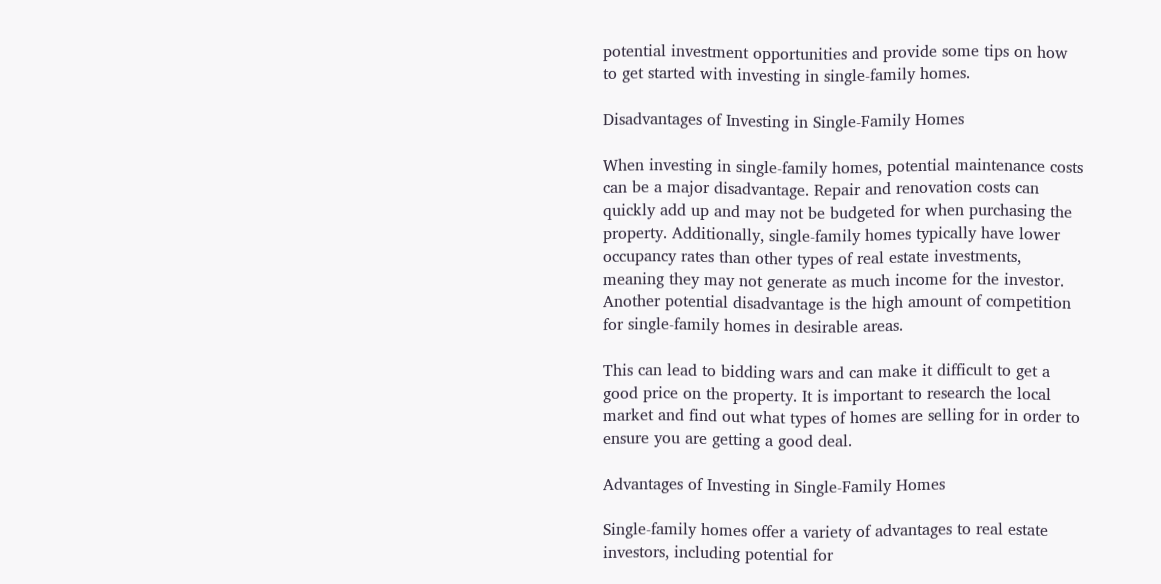potential investment opportunities and provide some tips on how to get started with investing in single-family homes.

Disadvantages of Investing in Single-Family Homes

When investing in single-family homes, potential maintenance costs can be a major disadvantage. Repair and renovation costs can quickly add up and may not be budgeted for when purchasing the property. Additionally, single-family homes typically have lower occupancy rates than other types of real estate investments, meaning they may not generate as much income for the investor. Another potential disadvantage is the high amount of competition for single-family homes in desirable areas.

This can lead to bidding wars and can make it difficult to get a good price on the property. It is important to research the local market and find out what types of homes are selling for in order to ensure you are getting a good deal.

Advantages of Investing in Single-Family Homes

Single-family homes offer a variety of advantages to real estate investors, including potential for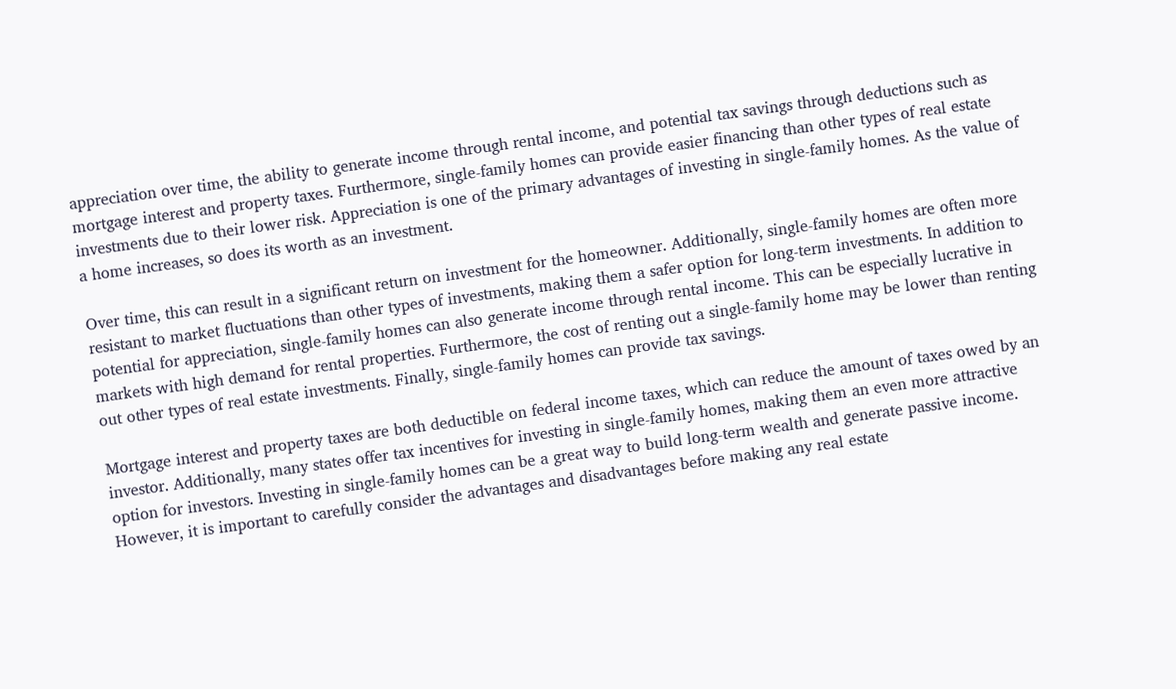appreciation over time, the ability to generate income through rental income, and potential tax savings through deductions such as mortgage interest and property taxes. Furthermore, single-family homes can provide easier financing than other types of real estate investments due to their lower risk. Appreciation is one of the primary advantages of investing in single-family homes. As the value of a home increases, so does its worth as an investment.

Over time, this can result in a significant return on investment for the homeowner. Additionally, single-family homes are often more resistant to market fluctuations than other types of investments, making them a safer option for long-term investments. In addition to potential for appreciation, single-family homes can also generate income through rental income. This can be especially lucrative in markets with high demand for rental properties. Furthermore, the cost of renting out a single-family home may be lower than renting out other types of real estate investments. Finally, single-family homes can provide tax savings.

Mortgage interest and property taxes are both deductible on federal income taxes, which can reduce the amount of taxes owed by an investor. Additionally, many states offer tax incentives for investing in single-family homes, making them an even more attractive option for investors. Investing in single-family homes can be a great way to build long-term wealth and generate passive income. However, it is important to carefully consider the advantages and disadvantages before making any real estate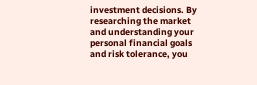investment decisions. By researching the market and understanding your personal financial goals and risk tolerance, you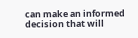can make an informed decision that will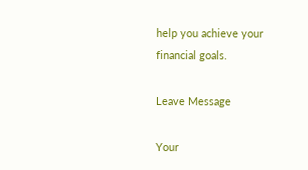help you achieve your financial goals.

Leave Message

Your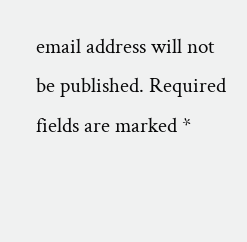email address will not be published. Required fields are marked *